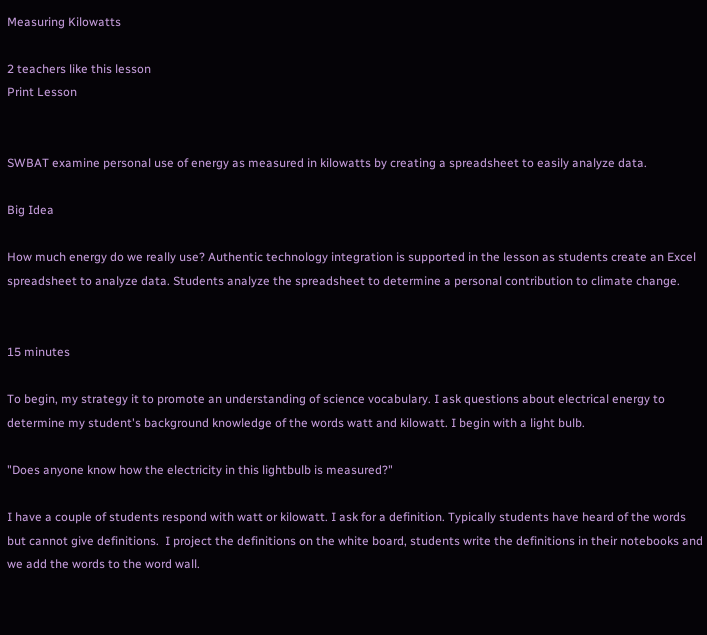Measuring Kilowatts

2 teachers like this lesson
Print Lesson


SWBAT examine personal use of energy as measured in kilowatts by creating a spreadsheet to easily analyze data.

Big Idea

How much energy do we really use? Authentic technology integration is supported in the lesson as students create an Excel spreadsheet to analyze data. Students analyze the spreadsheet to determine a personal contribution to climate change.


15 minutes

To begin, my strategy it to promote an understanding of science vocabulary. I ask questions about electrical energy to determine my student's background knowledge of the words watt and kilowatt. I begin with a light bulb.

"Does anyone know how the electricity in this lightbulb is measured?"

I have a couple of students respond with watt or kilowatt. I ask for a definition. Typically students have heard of the words but cannot give definitions.  I project the definitions on the white board, students write the definitions in their notebooks and we add the words to the word wall.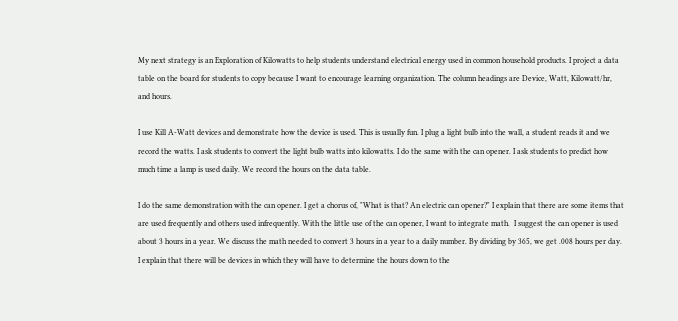My next strategy is an Exploration of Kilowatts to help students understand electrical energy used in common household products. I project a data table on the board for students to copy because I want to encourage learning organization. The column headings are Device, Watt, Kilowatt/hr, and hours.

I use Kill A-Watt devices and demonstrate how the device is used. This is usually fun. I plug a light bulb into the wall, a student reads it and we record the watts. I ask students to convert the light bulb watts into kilowatts. I do the same with the can opener. I ask students to predict how much time a lamp is used daily. We record the hours on the data table.

I do the same demonstration with the can opener. I get a chorus of, "What is that? An electric can opener?" I explain that there are some items that are used frequently and others used infrequently. With the little use of the can opener, I want to integrate math.  I suggest the can opener is used about 3 hours in a year. We discuss the math needed to convert 3 hours in a year to a daily number. By dividing by 365, we get .008 hours per day. I explain that there will be devices in which they will have to determine the hours down to the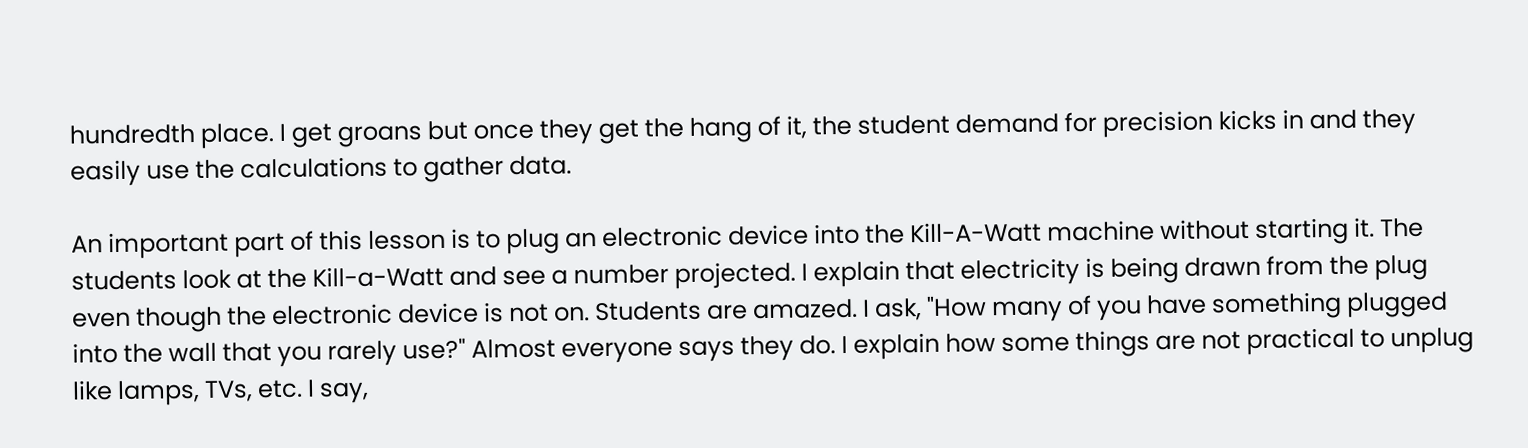hundredth place. I get groans but once they get the hang of it, the student demand for precision kicks in and they easily use the calculations to gather data.

An important part of this lesson is to plug an electronic device into the Kill-A-Watt machine without starting it. The students look at the Kill-a-Watt and see a number projected. I explain that electricity is being drawn from the plug even though the electronic device is not on. Students are amazed. I ask, "How many of you have something plugged into the wall that you rarely use?" Almost everyone says they do. I explain how some things are not practical to unplug like lamps, TVs, etc. I say,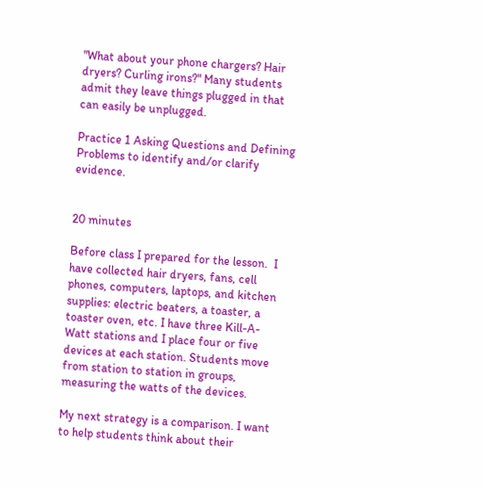"What about your phone chargers? Hair dryers? Curling irons?" Many students admit they leave things plugged in that can easily be unplugged.

Practice 1 Asking Questions and Defining Problems to identify and/or clarify evidence.


20 minutes

Before class I prepared for the lesson.  I have collected hair dryers, fans, cell phones, computers, laptops, and kitchen supplies: electric beaters, a toaster, a toaster oven, etc. I have three Kill-A-Watt stations and I place four or five devices at each station. Students move from station to station in groups, measuring the watts of the devices.

My next strategy is a comparison. I want to help students think about their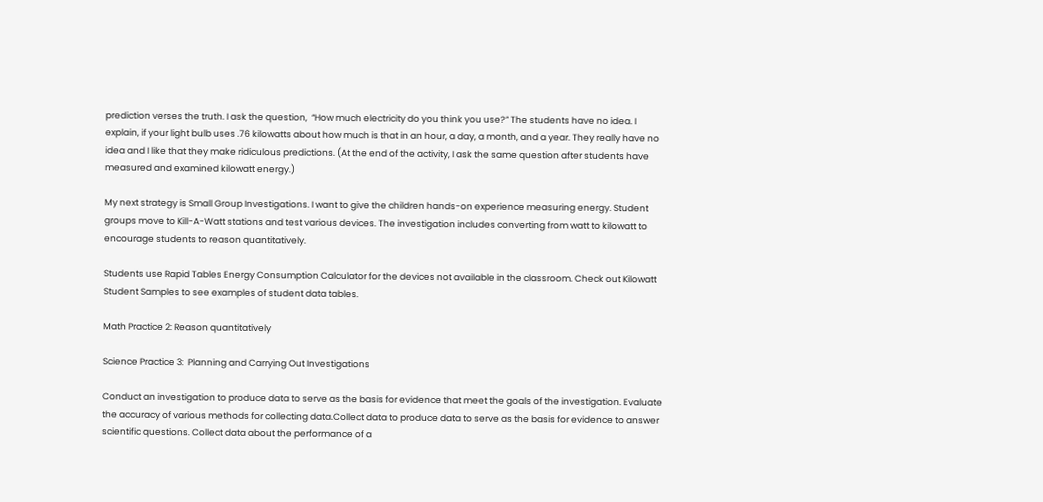prediction verses the truth. I ask the question,  “How much electricity do you think you use?” The students have no idea. I explain, if your light bulb uses .76 kilowatts about how much is that in an hour, a day, a month, and a year. They really have no idea and I like that they make ridiculous predictions. (At the end of the activity, I ask the same question after students have measured and examined kilowatt energy.)

My next strategy is Small Group Investigations. I want to give the children hands-on experience measuring energy. Student groups move to Kill-A-Watt stations and test various devices. The investigation includes converting from watt to kilowatt to encourage students to reason quantitatively.

Students use Rapid Tables Energy Consumption Calculator for the devices not available in the classroom. Check out Kilowatt Student Samples to see examples of student data tables.

Math Practice 2: Reason quantitatively

Science Practice 3:  Planning and Carrying Out Investigations

Conduct an investigation to produce data to serve as the basis for evidence that meet the goals of the investigation. Evaluate the accuracy of various methods for collecting data.Collect data to produce data to serve as the basis for evidence to answer scientific questions. Collect data about the performance of a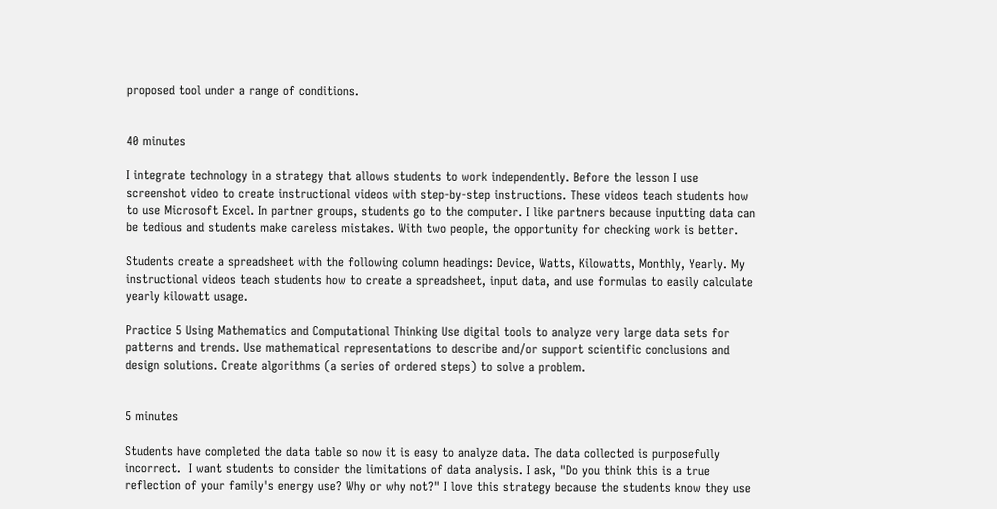proposed tool under a range of conditions.


40 minutes

I integrate technology in a strategy that allows students to work independently. Before the lesson I use screenshot video to create instructional videos with step-by-step instructions. These videos teach students how to use Microsoft Excel. In partner groups, students go to the computer. I like partners because inputting data can be tedious and students make careless mistakes. With two people, the opportunity for checking work is better.

Students create a spreadsheet with the following column headings: Device, Watts, Kilowatts, Monthly, Yearly. My instructional videos teach students how to create a spreadsheet, input data, and use formulas to easily calculate yearly kilowatt usage.

Practice 5 Using Mathematics and Computational Thinking Use digital tools to analyze very large data sets for patterns and trends. Use mathematical representations to describe and/or support scientific conclusions and design solutions. Create algorithms (a series of ordered steps) to solve a problem.


5 minutes

Students have completed the data table so now it is easy to analyze data. The data collected is purposefully incorrect.  I want students to consider the limitations of data analysis. I ask, "Do you think this is a true reflection of your family's energy use? Why or why not?" I love this strategy because the students know they use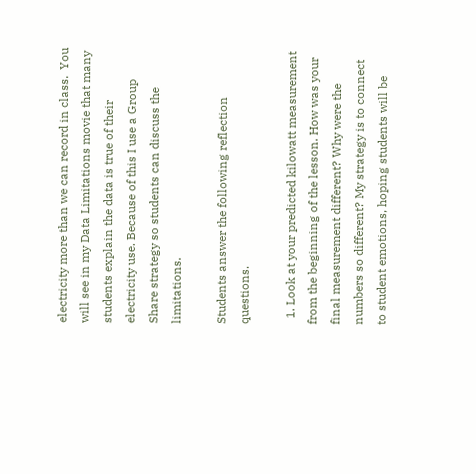electricity more than we can record in class.  You will see in my Data Limitations movie that many students explain the data is true of their electricity use. Because of this I use a Group Share strategy so students can discuss the limitations.

Students answer the following reflection questions.

  1. Look at your predicted kilowatt measurement from the beginning of the lesson. How was your final measurement different? Why were the numbers so different? My strategy is to connect to student emotions, hoping students will be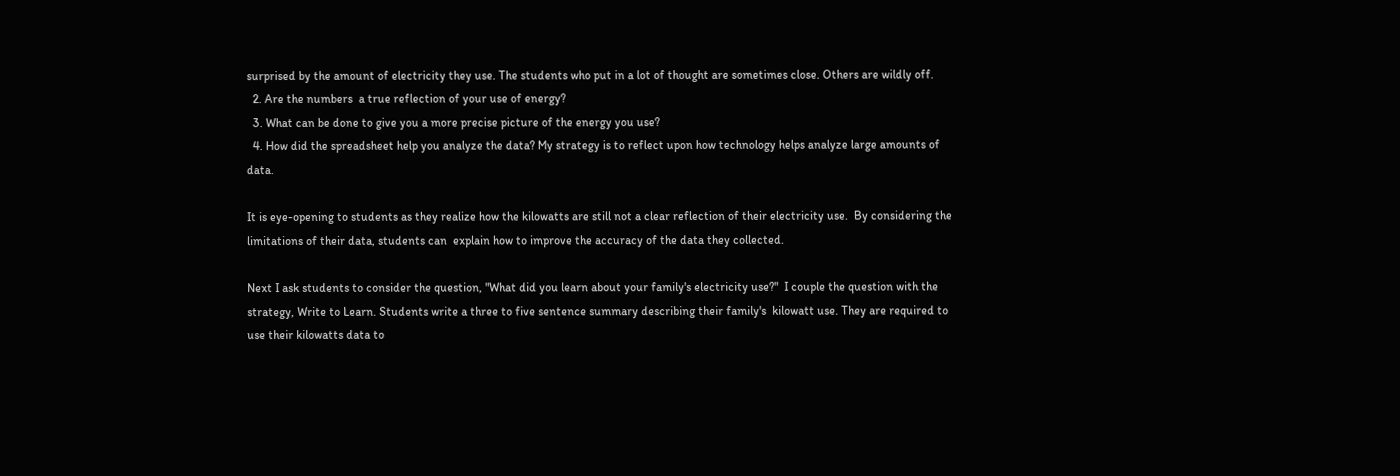surprised by the amount of electricity they use. The students who put in a lot of thought are sometimes close. Others are wildly off.
  2. Are the numbers  a true reflection of your use of energy?
  3. What can be done to give you a more precise picture of the energy you use?
  4. How did the spreadsheet help you analyze the data? My strategy is to reflect upon how technology helps analyze large amounts of data.

It is eye-opening to students as they realize how the kilowatts are still not a clear reflection of their electricity use.  By considering the limitations of their data, students can  explain how to improve the accuracy of the data they collected.

Next I ask students to consider the question, "What did you learn about your family's electricity use?"  I couple the question with the strategy, Write to Learn. Students write a three to five sentence summary describing their family's  kilowatt use. They are required to use their kilowatts data to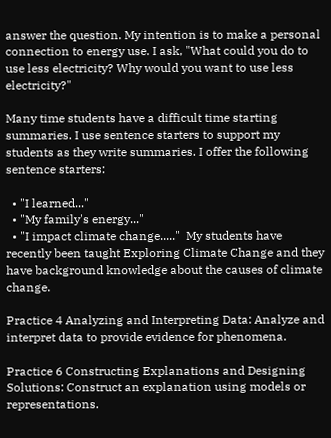answer the question. My intention is to make a personal connection to energy use. I ask, "What could you do to use less electricity? Why would you want to use less electricity?"

Many time students have a difficult time starting summaries. I use sentence starters to support my students as they write summaries. I offer the following sentence starters:

  • "I learned..."
  • "My family's energy..."
  • "I impact climate change....."  My students have recently been taught Exploring Climate Change and they have background knowledge about the causes of climate change.

Practice 4 Analyzing and Interpreting Data: Analyze and interpret data to provide evidence for phenomena.

Practice 6 Constructing Explanations and Designing Solutions: Construct an explanation using models or representations.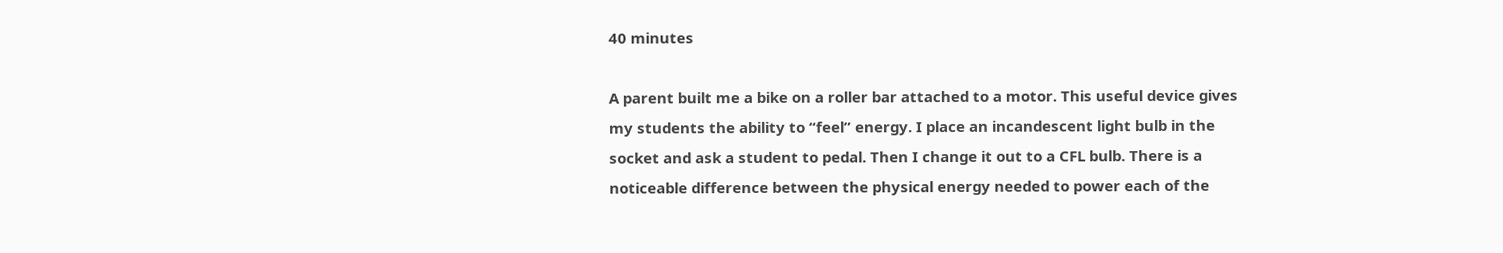40 minutes

A parent built me a bike on a roller bar attached to a motor. This useful device gives my students the ability to “feel” energy. I place an incandescent light bulb in the socket and ask a student to pedal. Then I change it out to a CFL bulb. There is a noticeable difference between the physical energy needed to power each of the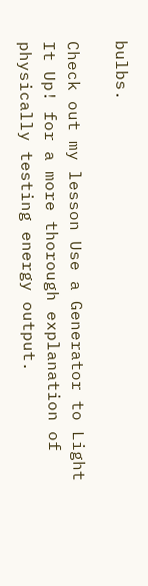bulbs.

Check out my lesson Use a Generator to Light It Up! for a more thorough explanation of physically testing energy output.